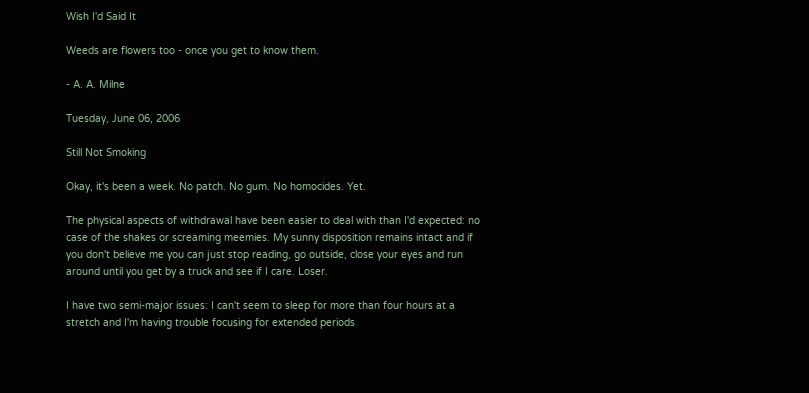Wish I'd Said It

Weeds are flowers too - once you get to know them.

- A. A. Milne

Tuesday, June 06, 2006

Still Not Smoking

Okay, it's been a week. No patch. No gum. No homocides. Yet.

The physical aspects of withdrawal have been easier to deal with than I'd expected: no case of the shakes or screaming meemies. My sunny disposition remains intact and if you don't believe me you can just stop reading, go outside, close your eyes and run around until you get by a truck and see if I care. Loser.

I have two semi-major issues: I can't seem to sleep for more than four hours at a stretch and I'm having trouble focusing for extended periods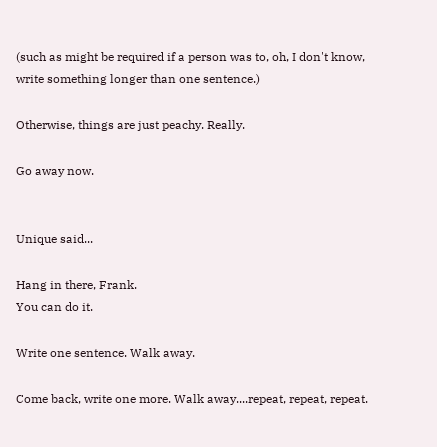(such as might be required if a person was to, oh, I don't know, write something longer than one sentence.)

Otherwise, things are just peachy. Really.

Go away now.


Unique said...

Hang in there, Frank.
You can do it.

Write one sentence. Walk away.

Come back, write one more. Walk away....repeat, repeat, repeat.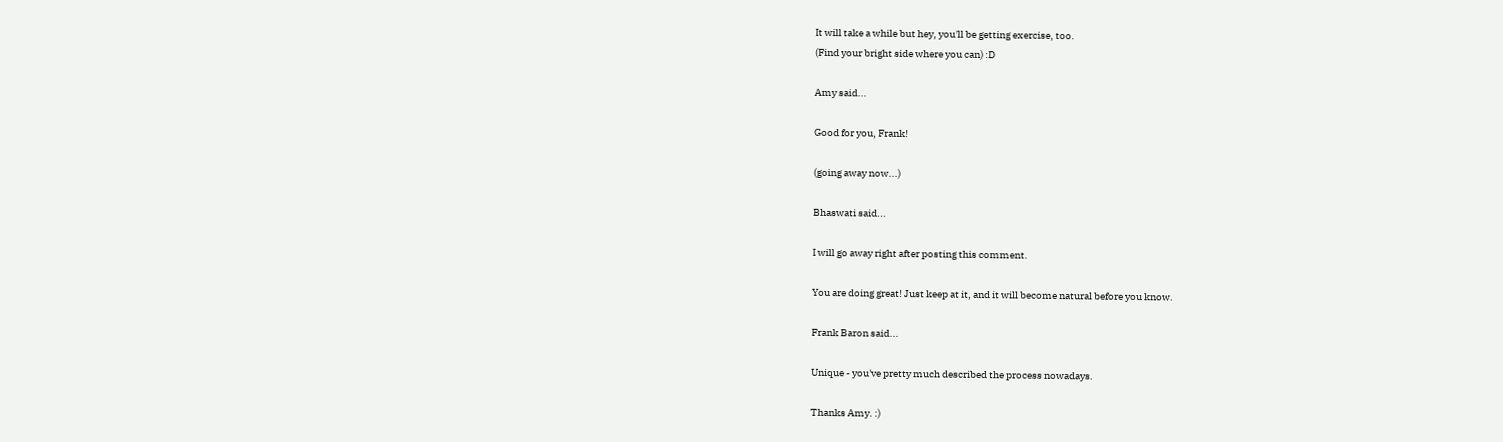It will take a while but hey, you'll be getting exercise, too.
(Find your bright side where you can) :D

Amy said...

Good for you, Frank!

(going away now...)

Bhaswati said...

I will go away right after posting this comment.

You are doing great! Just keep at it, and it will become natural before you know.

Frank Baron said...

Unique - you've pretty much described the process nowadays.

Thanks Amy. :)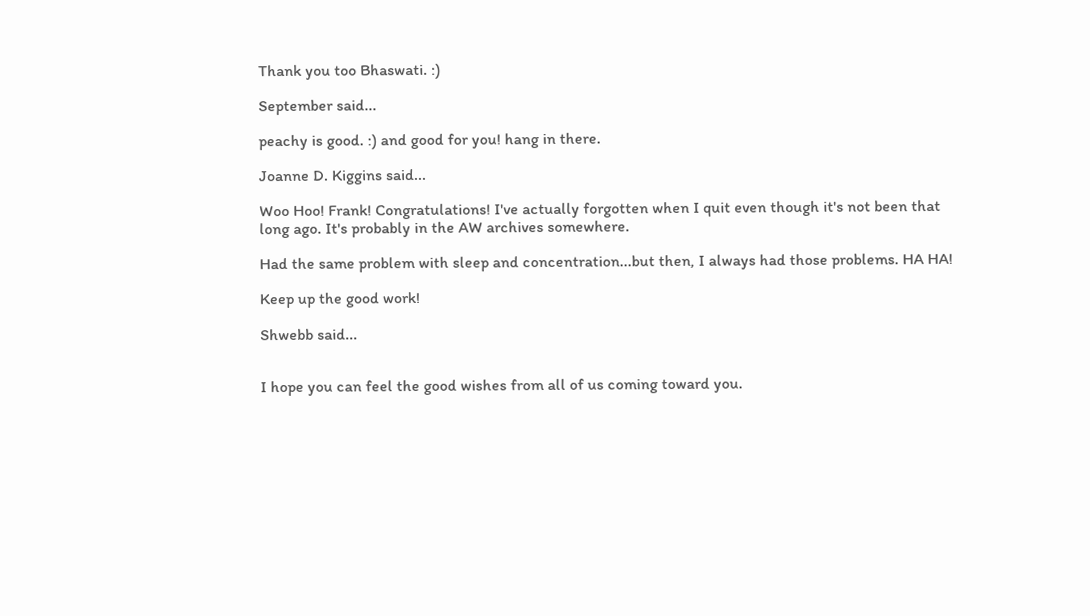Thank you too Bhaswati. :)

September said...

peachy is good. :) and good for you! hang in there.

Joanne D. Kiggins said...

Woo Hoo! Frank! Congratulations! I've actually forgotten when I quit even though it's not been that long ago. It's probably in the AW archives somewhere.

Had the same problem with sleep and concentration...but then, I always had those problems. HA HA!

Keep up the good work!

Shwebb said...


I hope you can feel the good wishes from all of us coming toward you.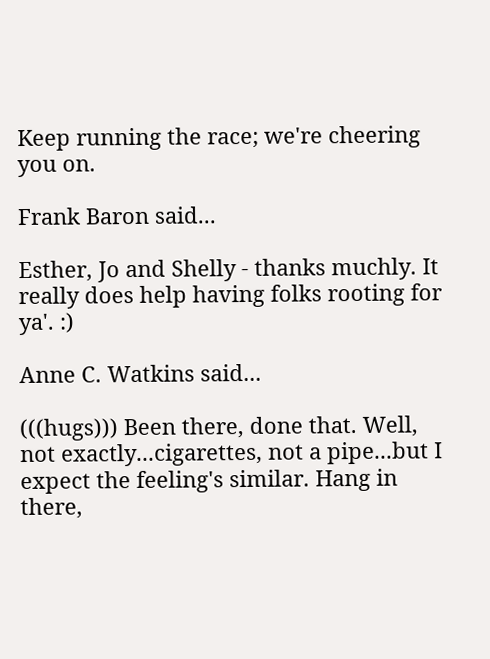Keep running the race; we're cheering you on.

Frank Baron said...

Esther, Jo and Shelly - thanks muchly. It really does help having folks rooting for ya'. :)

Anne C. Watkins said...

(((hugs))) Been there, done that. Well, not exactly...cigarettes, not a pipe...but I expect the feeling's similar. Hang in there,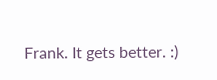Frank. It gets better. :)